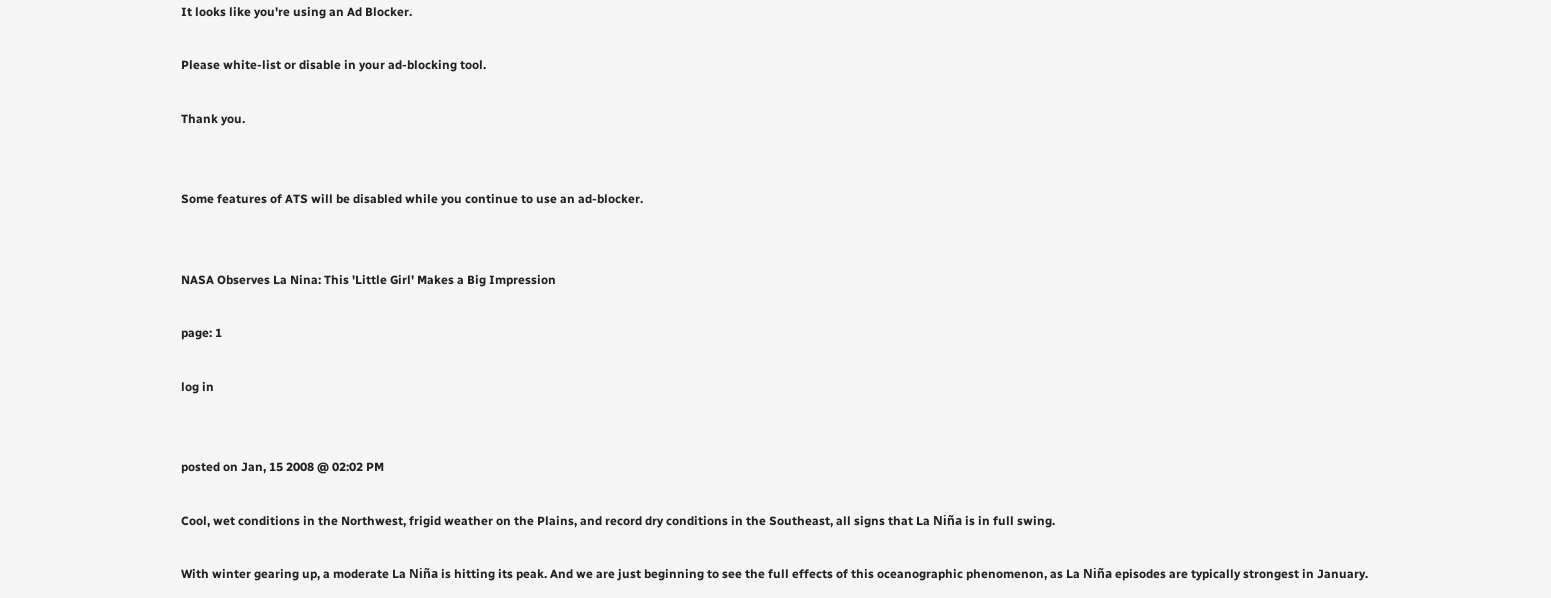It looks like you're using an Ad Blocker.

Please white-list or disable in your ad-blocking tool.

Thank you.


Some features of ATS will be disabled while you continue to use an ad-blocker.


NASA Observes La Nina: This 'Little Girl' Makes a Big Impression

page: 1

log in


posted on Jan, 15 2008 @ 02:02 PM

Cool, wet conditions in the Northwest, frigid weather on the Plains, and record dry conditions in the Southeast, all signs that La Niña is in full swing.

With winter gearing up, a moderate La Niña is hitting its peak. And we are just beginning to see the full effects of this oceanographic phenomenon, as La Niña episodes are typically strongest in January.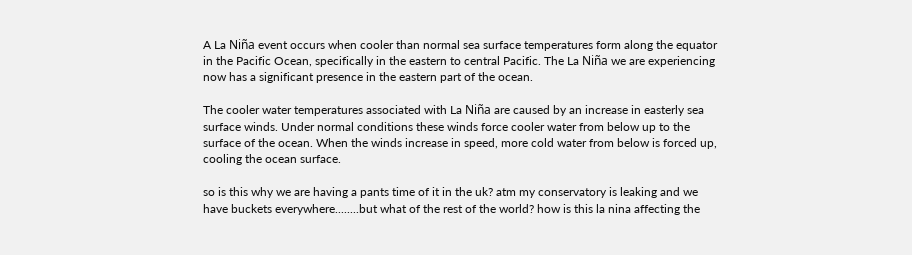A La Niña event occurs when cooler than normal sea surface temperatures form along the equator in the Pacific Ocean, specifically in the eastern to central Pacific. The La Niña we are experiencing now has a significant presence in the eastern part of the ocean.

The cooler water temperatures associated with La Niña are caused by an increase in easterly sea surface winds. Under normal conditions these winds force cooler water from below up to the surface of the ocean. When the winds increase in speed, more cold water from below is forced up, cooling the ocean surface.

so is this why we are having a pants time of it in the uk? atm my conservatory is leaking and we have buckets everywhere........but what of the rest of the world? how is this la nina affecting the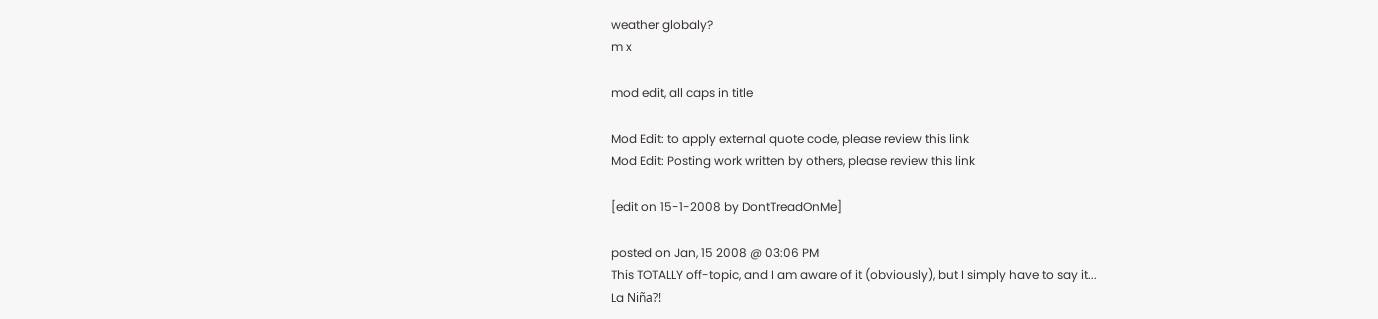weather globaly?
m x

mod edit, all caps in title

Mod Edit: to apply external quote code, please review this link
Mod Edit: Posting work written by others, please review this link

[edit on 15-1-2008 by DontTreadOnMe]

posted on Jan, 15 2008 @ 03:06 PM
This TOTALLY off-topic, and I am aware of it (obviously), but I simply have to say it...
La Niña?!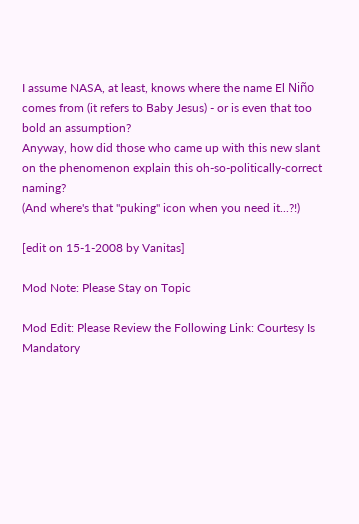I assume NASA, at least, knows where the name El Niño comes from (it refers to Baby Jesus) - or is even that too bold an assumption?
Anyway, how did those who came up with this new slant on the phenomenon explain this oh-so-politically-correct naming?
(And where's that "puking" icon when you need it...?!)

[edit on 15-1-2008 by Vanitas]

Mod Note: Please Stay on Topic

Mod Edit: Please Review the Following Link: Courtesy Is Mandatory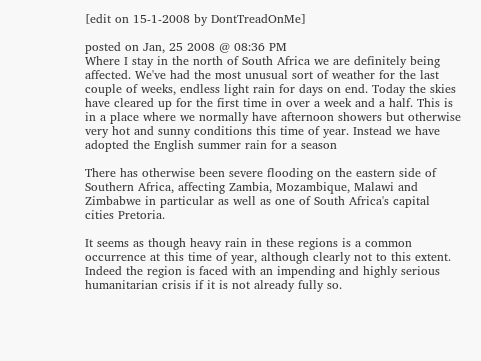[edit on 15-1-2008 by DontTreadOnMe]

posted on Jan, 25 2008 @ 08:36 PM
Where I stay in the north of South Africa we are definitely being affected. We've had the most unusual sort of weather for the last couple of weeks, endless light rain for days on end. Today the skies have cleared up for the first time in over a week and a half. This is in a place where we normally have afternoon showers but otherwise very hot and sunny conditions this time of year. Instead we have adopted the English summer rain for a season

There has otherwise been severe flooding on the eastern side of Southern Africa, affecting Zambia, Mozambique, Malawi and Zimbabwe in particular as well as one of South Africa's capital cities Pretoria.

It seems as though heavy rain in these regions is a common occurrence at this time of year, although clearly not to this extent. Indeed the region is faced with an impending and highly serious humanitarian crisis if it is not already fully so.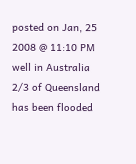posted on Jan, 25 2008 @ 11:10 PM
well in Australia 2/3 of Queensland has been flooded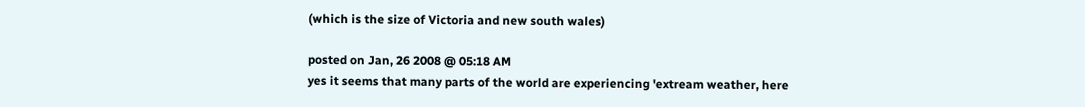(which is the size of Victoria and new south wales)

posted on Jan, 26 2008 @ 05:18 AM
yes it seems that many parts of the world are experiencing 'extream weather, here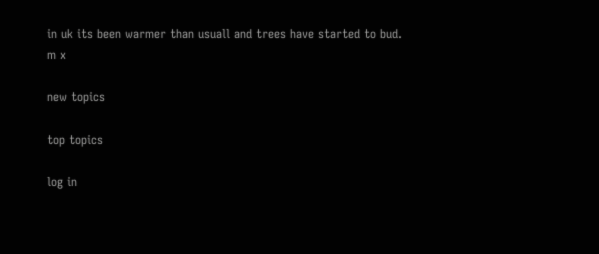in uk its been warmer than usuall and trees have started to bud.
m x

new topics

top topics

log in